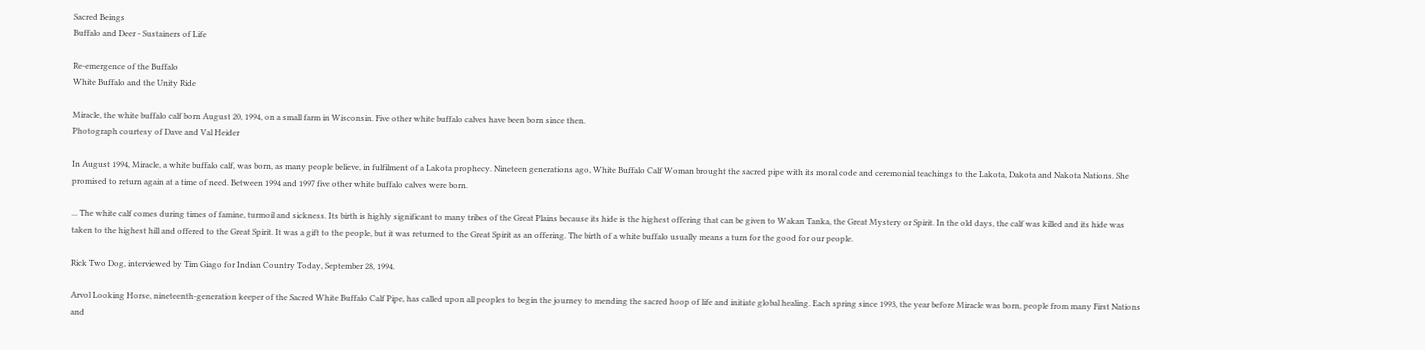Sacred Beings
Buffalo and Deer - Sustainers of Life

Re-emergence of the Buffalo
White Buffalo and the Unity Ride

Miracle, the white buffalo calf born August 20, 1994, on a small farm in Wisconsin. Five other white buffalo calves have been born since then.
Photograph courtesy of Dave and Val Heider

In August 1994, Miracle, a white buffalo calf, was born, as many people believe, in fulfilment of a Lakota prophecy. Nineteen generations ago, White Buffalo Calf Woman brought the sacred pipe with its moral code and ceremonial teachings to the Lakota, Dakota and Nakota Nations. She promised to return again at a time of need. Between 1994 and 1997 five other white buffalo calves were born.

... The white calf comes during times of famine, turmoil and sickness. Its birth is highly significant to many tribes of the Great Plains because its hide is the highest offering that can be given to Wakan Tanka, the Great Mystery or Spirit. In the old days, the calf was killed and its hide was taken to the highest hill and offered to the Great Spirit. It was a gift to the people, but it was returned to the Great Spirit as an offering. The birth of a white buffalo usually means a turn for the good for our people.

Rick Two Dog, interviewed by Tim Giago for Indian Country Today, September 28, 1994.

Arvol Looking Horse, nineteenth-generation keeper of the Sacred White Buffalo Calf Pipe, has called upon all peoples to begin the journey to mending the sacred hoop of life and initiate global healing. Each spring since 1993, the year before Miracle was born, people from many First Nations and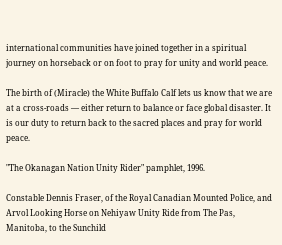international communities have joined together in a spiritual journey on horseback or on foot to pray for unity and world peace.

The birth of (Miracle) the White Buffalo Calf lets us know that we are at a cross-roads — either return to balance or face global disaster. It is our duty to return back to the sacred places and pray for world peace.

"The Okanagan Nation Unity Rider" pamphlet, 1996.

Constable Dennis Fraser, of the Royal Canadian Mounted Police, and Arvol Looking Horse on Nehiyaw Unity Ride from The Pas, Manitoba, to the Sunchild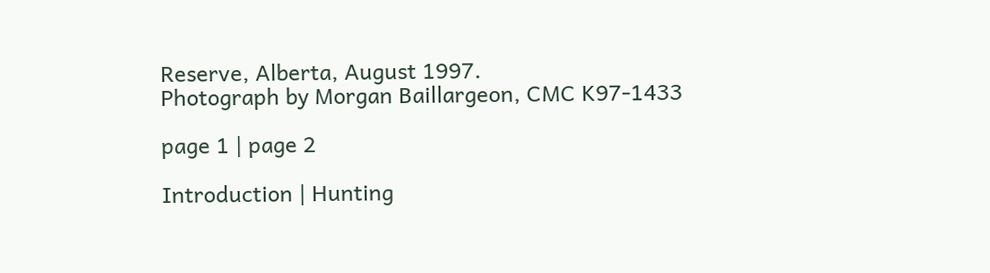Reserve, Alberta, August 1997.
Photograph by Morgan Baillargeon, CMC K97-1433

page 1 | page 2

Introduction | Hunting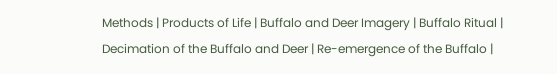Methods | Products of Life | Buffalo and Deer Imagery | Buffalo Ritual | Decimation of the Buffalo and Deer | Re-emergence of the Buffalo |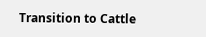Transition to Cattle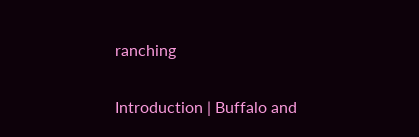ranching

Introduction | Buffalo and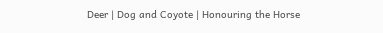Deer | Dog and Coyote | Honouring the Horse